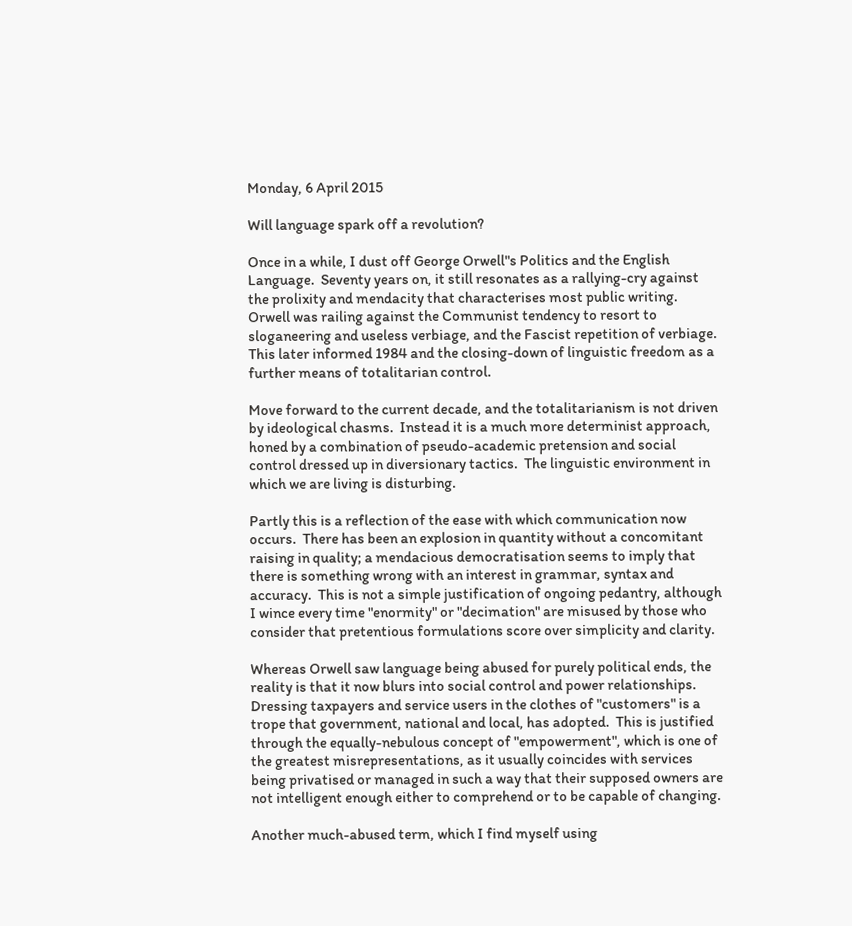Monday, 6 April 2015

Will language spark off a revolution?

Once in a while, I dust off George Orwell"s Politics and the English Language.  Seventy years on, it still resonates as a rallying-cry against the prolixity and mendacity that characterises most public writing.  Orwell was railing against the Communist tendency to resort to sloganeering and useless verbiage, and the Fascist repetition of verbiage.  This later informed 1984 and the closing-down of linguistic freedom as a further means of totalitarian control.

Move forward to the current decade, and the totalitarianism is not driven by ideological chasms.  Instead it is a much more determinist approach, honed by a combination of pseudo-academic pretension and social control dressed up in diversionary tactics.  The linguistic environment in which we are living is disturbing.

Partly this is a reflection of the ease with which communication now occurs.  There has been an explosion in quantity without a concomitant raising in quality; a mendacious democratisation seems to imply that there is something wrong with an interest in grammar, syntax and accuracy.  This is not a simple justification of ongoing pedantry, although I wince every time "enormity" or "decimation" are misused by those who consider that pretentious formulations score over simplicity and clarity.

Whereas Orwell saw language being abused for purely political ends, the reality is that it now blurs into social control and power relationships.  Dressing taxpayers and service users in the clothes of "customers" is a trope that government, national and local, has adopted.  This is justified through the equally-nebulous concept of "empowerment", which is one of the greatest misrepresentations, as it usually coincides with services being privatised or managed in such a way that their supposed owners are not intelligent enough either to comprehend or to be capable of changing.

Another much-abused term, which I find myself using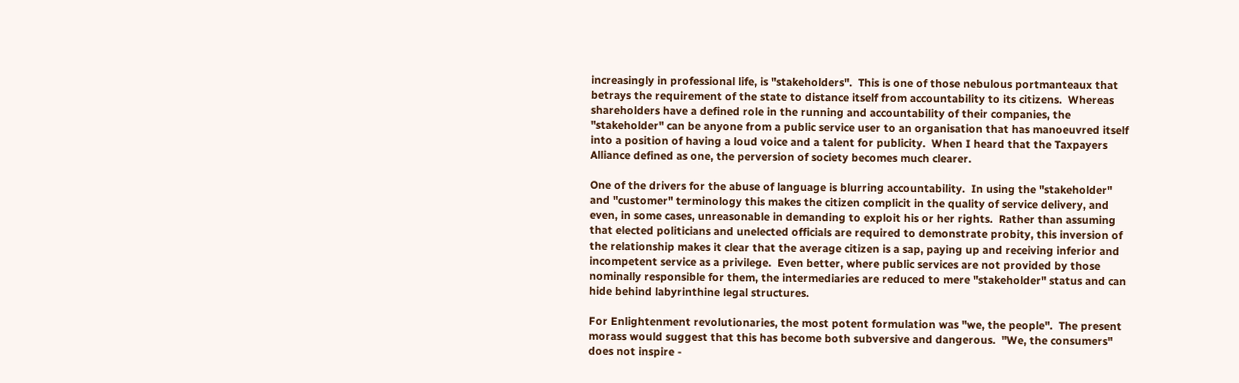increasingly in professional life, is "stakeholders".  This is one of those nebulous portmanteaux that betrays the requirement of the state to distance itself from accountability to its citizens.  Whereas shareholders have a defined role in the running and accountability of their companies, the "stakeholder" can be anyone from a public service user to an organisation that has manoeuvred itself into a position of having a loud voice and a talent for publicity.  When I heard that the Taxpayers Alliance defined as one, the perversion of society becomes much clearer.

One of the drivers for the abuse of language is blurring accountability.  In using the "stakeholder" and "customer" terminology this makes the citizen complicit in the quality of service delivery, and even, in some cases, unreasonable in demanding to exploit his or her rights.  Rather than assuming that elected politicians and unelected officials are required to demonstrate probity, this inversion of the relationship makes it clear that the average citizen is a sap, paying up and receiving inferior and incompetent service as a privilege.  Even better, where public services are not provided by those nominally responsible for them, the intermediaries are reduced to mere "stakeholder" status and can hide behind labyrinthine legal structures.

For Enlightenment revolutionaries, the most potent formulation was "we, the people".  The present morass would suggest that this has become both subversive and dangerous.  "We, the consumers" does not inspire -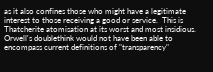as it also confines those who might have a legitimate interest to those receiving a good or service.  This is Thatcherite atomisation at its worst and most insidious.  Orwell's doublethink would not have been able to encompass current definitions of "transparency"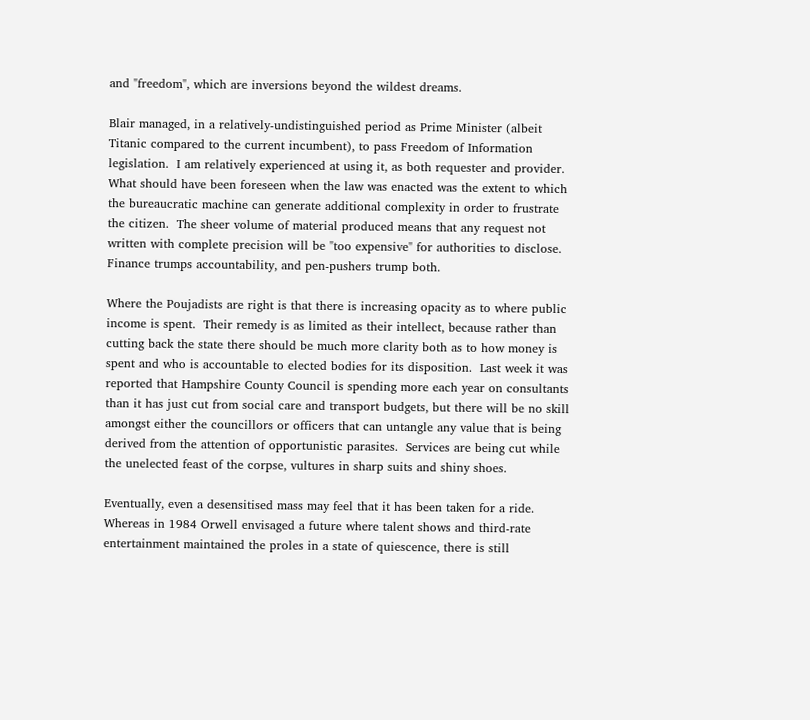and "freedom", which are inversions beyond the wildest dreams.

Blair managed, in a relatively-undistinguished period as Prime Minister (albeit Titanic compared to the current incumbent), to pass Freedom of Information legislation.  I am relatively experienced at using it, as both requester and provider.  What should have been foreseen when the law was enacted was the extent to which the bureaucratic machine can generate additional complexity in order to frustrate the citizen.  The sheer volume of material produced means that any request not written with complete precision will be "too expensive" for authorities to disclose.  Finance trumps accountability, and pen-pushers trump both.

Where the Poujadists are right is that there is increasing opacity as to where public income is spent.  Their remedy is as limited as their intellect, because rather than cutting back the state there should be much more clarity both as to how money is spent and who is accountable to elected bodies for its disposition.  Last week it was reported that Hampshire County Council is spending more each year on consultants than it has just cut from social care and transport budgets, but there will be no skill amongst either the councillors or officers that can untangle any value that is being derived from the attention of opportunistic parasites.  Services are being cut while the unelected feast of the corpse, vultures in sharp suits and shiny shoes.

Eventually, even a desensitised mass may feel that it has been taken for a ride.  Whereas in 1984 Orwell envisaged a future where talent shows and third-rate entertainment maintained the proles in a state of quiescence, there is still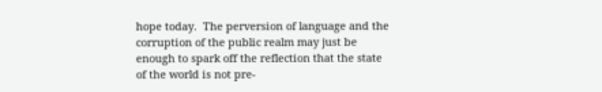hope today.  The perversion of language and the corruption of the public realm may just be enough to spark off the reflection that the state of the world is not pre-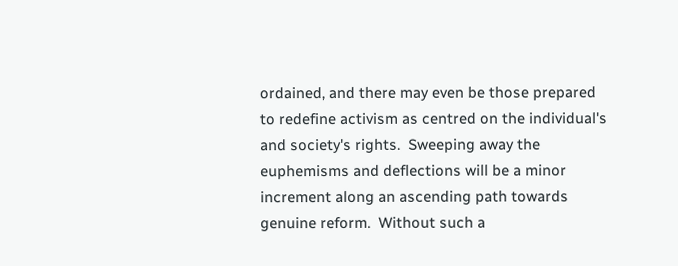ordained, and there may even be those prepared to redefine activism as centred on the individual's and society's rights.  Sweeping away the euphemisms and deflections will be a minor increment along an ascending path towards genuine reform.  Without such a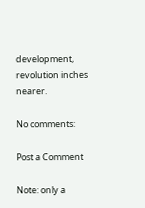development, revolution inches nearer.

No comments:

Post a Comment

Note: only a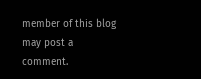member of this blog may post a comment.